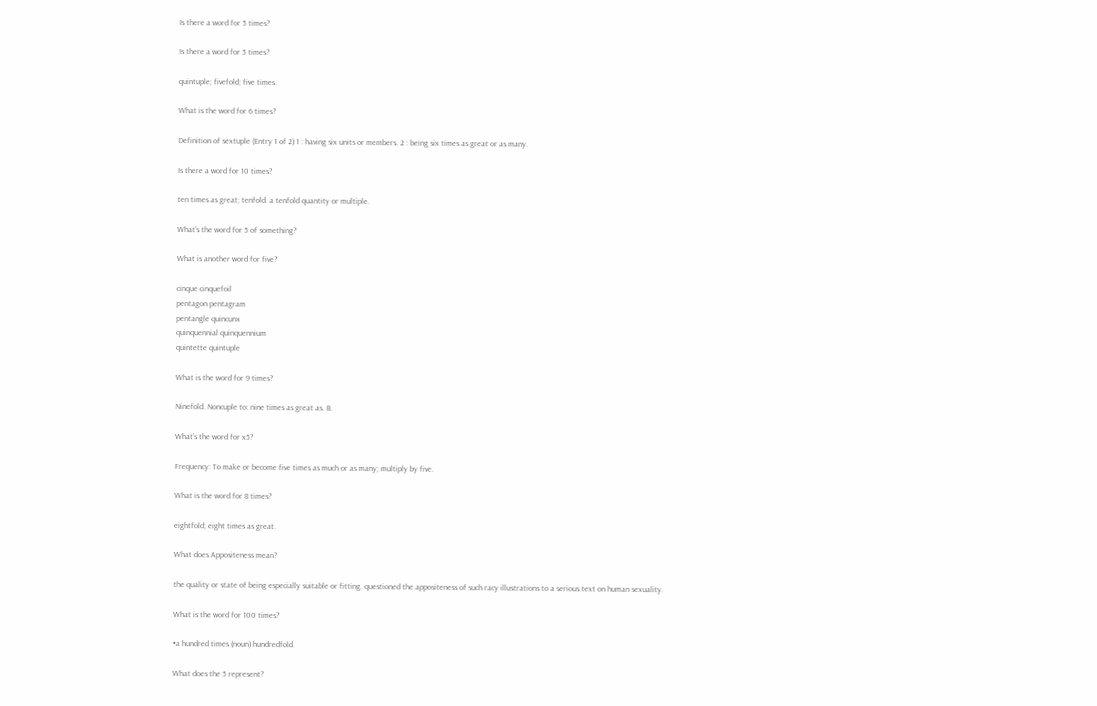Is there a word for 5 times?

Is there a word for 5 times?

quintuple; fivefold; five times.

What is the word for 6 times?

Definition of sextuple (Entry 1 of 2) 1 : having six units or members. 2 : being six times as great or as many.

Is there a word for 10 times?

ten times as great; tenfold. a tenfold quantity or multiple.

What’s the word for 5 of something?

What is another word for five?

cinque cinquefoil
pentagon pentagram
pentangle quincunx
quinquennial quinquennium
quintette quintuple

What is the word for 9 times?

Ninefold. Noncuple to: nine times as great as. B.

What’s the word for x5?

Frequency: To make or become five times as much or as many; multiply by five.

What is the word for 8 times?

eightfold; eight times as great.

What does Appositeness mean?

the quality or state of being especially suitable or fitting. questioned the appositeness of such racy illustrations to a serious text on human sexuality.

What is the word for 100 times?

•a hundred times (noun) hundredfold.

What does the 5 represent?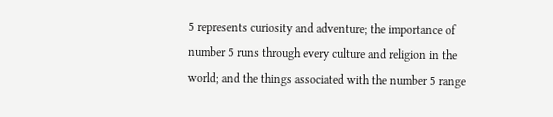5 represents curiosity and adventure; the importance of number 5 runs through every culture and religion in the world; and the things associated with the number 5 range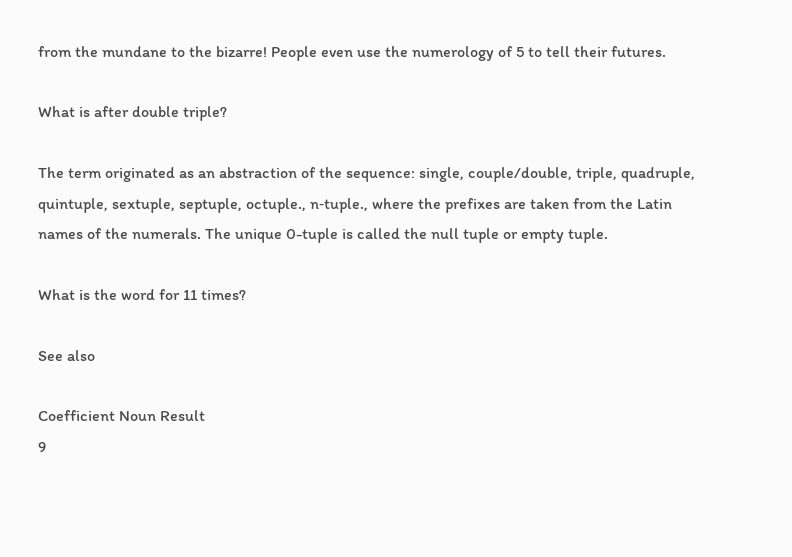from the mundane to the bizarre! People even use the numerology of 5 to tell their futures.

What is after double triple?

The term originated as an abstraction of the sequence: single, couple/double, triple, quadruple, quintuple, sextuple, septuple, octuple., n‑tuple., where the prefixes are taken from the Latin names of the numerals. The unique 0-tuple is called the null tuple or empty tuple.

What is the word for 11 times?

See also

Coefficient Noun Result
9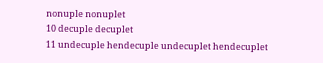nonuple nonuplet
10 decuple decuplet
11 undecuple hendecuple undecuplet hendecuplet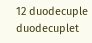12 duodecuple duodecuplet